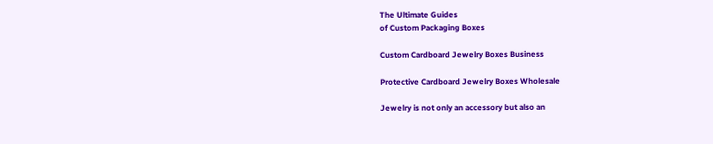The Ultimate Guides
of Custom Packaging Boxes

Custom Cardboard Jewelry Boxes Business

Protective Cardboard Jewelry Boxes Wholesale

Jewelry is not only an accessory but also an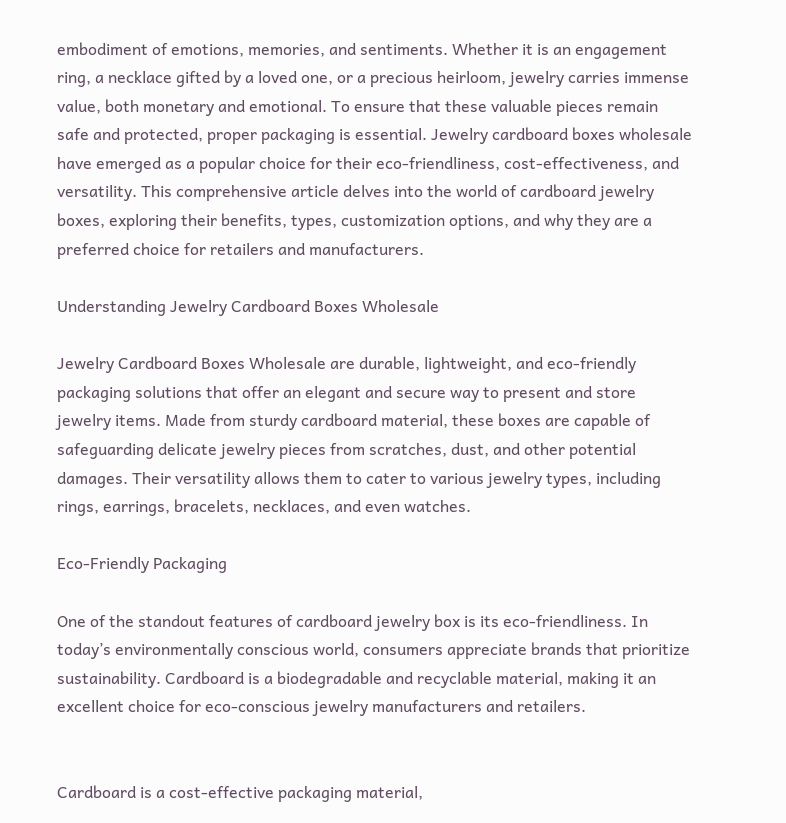embodiment of emotions, memories, and sentiments. Whether it is an engagement ring, a necklace gifted by a loved one, or a precious heirloom, jewelry carries immense value, both monetary and emotional. To ensure that these valuable pieces remain safe and protected, proper packaging is essential. Jewelry cardboard boxes wholesale have emerged as a popular choice for their eco-friendliness, cost-effectiveness, and versatility. This comprehensive article delves into the world of cardboard jewelry boxes, exploring their benefits, types, customization options, and why they are a preferred choice for retailers and manufacturers.

Understanding Jewelry Cardboard Boxes Wholesale

Jewelry Cardboard Boxes Wholesale are durable, lightweight, and eco-friendly packaging solutions that offer an elegant and secure way to present and store jewelry items. Made from sturdy cardboard material, these boxes are capable of safeguarding delicate jewelry pieces from scratches, dust, and other potential damages. Their versatility allows them to cater to various jewelry types, including rings, earrings, bracelets, necklaces, and even watches.

Eco-Friendly Packaging

One of the standout features of cardboard jewelry box is its eco-friendliness. In today’s environmentally conscious world, consumers appreciate brands that prioritize sustainability. Cardboard is a biodegradable and recyclable material, making it an excellent choice for eco-conscious jewelry manufacturers and retailers.


Cardboard is a cost-effective packaging material,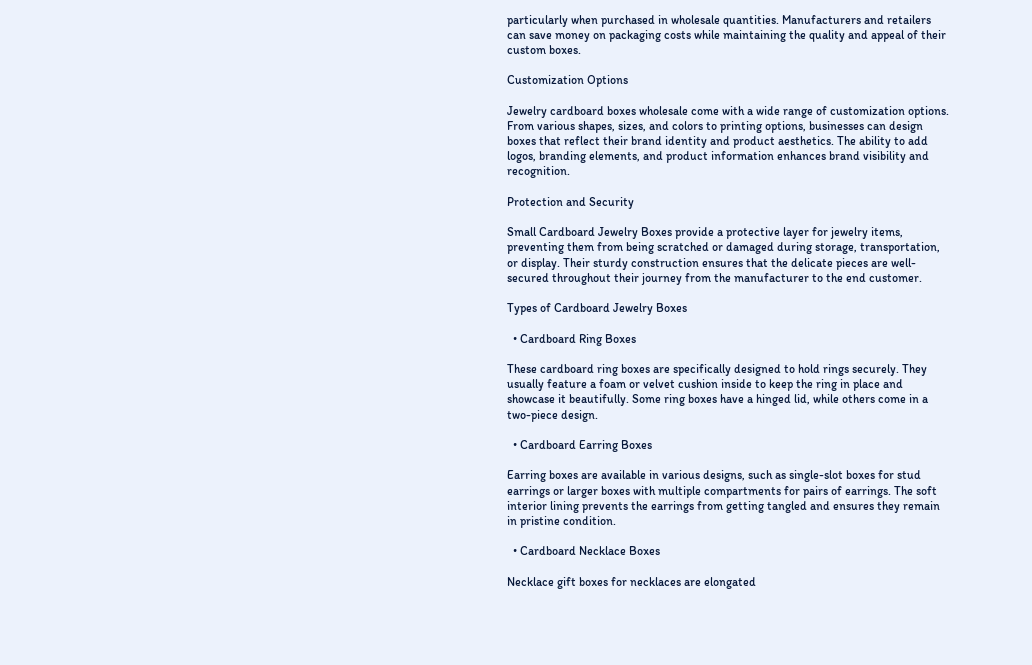particularly when purchased in wholesale quantities. Manufacturers and retailers can save money on packaging costs while maintaining the quality and appeal of their custom boxes.

Customization Options

Jewelry cardboard boxes wholesale come with a wide range of customization options. From various shapes, sizes, and colors to printing options, businesses can design boxes that reflect their brand identity and product aesthetics. The ability to add logos, branding elements, and product information enhances brand visibility and recognition.

Protection and Security

Small Cardboard Jewelry Boxes provide a protective layer for jewelry items, preventing them from being scratched or damaged during storage, transportation, or display. Their sturdy construction ensures that the delicate pieces are well-secured throughout their journey from the manufacturer to the end customer.

Types of Cardboard Jewelry Boxes

  • Cardboard Ring Boxes

These cardboard ring boxes are specifically designed to hold rings securely. They usually feature a foam or velvet cushion inside to keep the ring in place and showcase it beautifully. Some ring boxes have a hinged lid, while others come in a two-piece design.

  • Cardboard Earring Boxes

Earring boxes are available in various designs, such as single-slot boxes for stud earrings or larger boxes with multiple compartments for pairs of earrings. The soft interior lining prevents the earrings from getting tangled and ensures they remain in pristine condition.

  • Cardboard Necklace Boxes

Necklace gift boxes for necklaces are elongated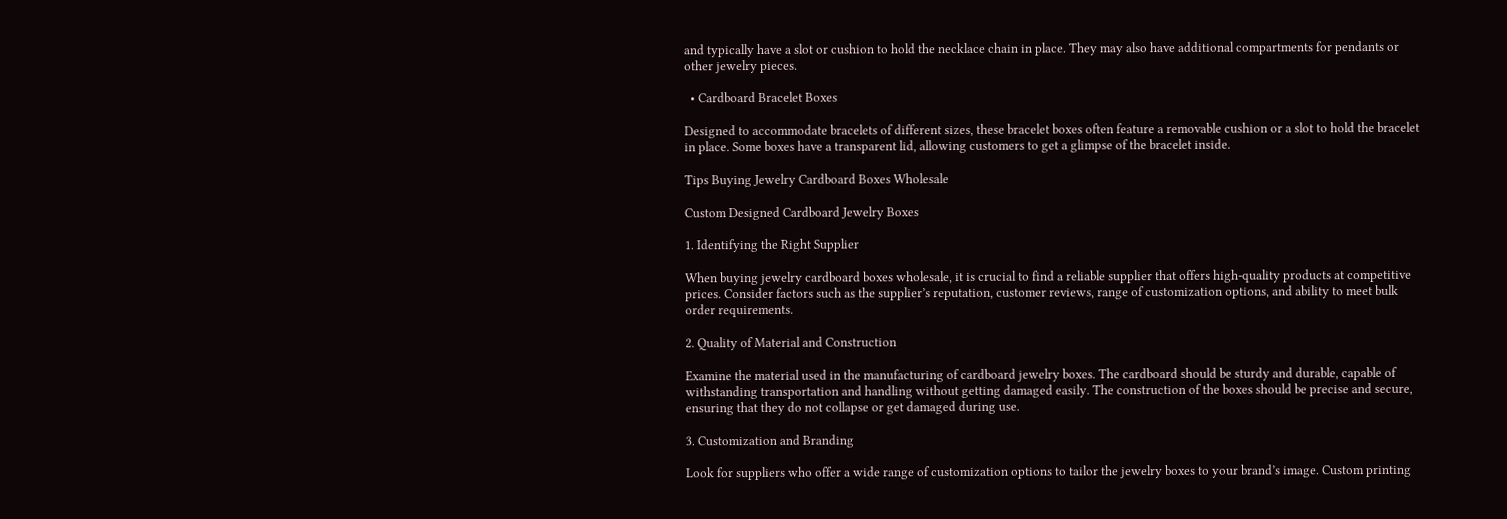and typically have a slot or cushion to hold the necklace chain in place. They may also have additional compartments for pendants or other jewelry pieces.

  • Cardboard Bracelet Boxes

Designed to accommodate bracelets of different sizes, these bracelet boxes often feature a removable cushion or a slot to hold the bracelet in place. Some boxes have a transparent lid, allowing customers to get a glimpse of the bracelet inside.

Tips Buying Jewelry Cardboard Boxes Wholesale

Custom Designed Cardboard Jewelry Boxes

1. Identifying the Right Supplier

When buying jewelry cardboard boxes wholesale, it is crucial to find a reliable supplier that offers high-quality products at competitive prices. Consider factors such as the supplier’s reputation, customer reviews, range of customization options, and ability to meet bulk order requirements.

2. Quality of Material and Construction

Examine the material used in the manufacturing of cardboard jewelry boxes. The cardboard should be sturdy and durable, capable of withstanding transportation and handling without getting damaged easily. The construction of the boxes should be precise and secure, ensuring that they do not collapse or get damaged during use.

3. Customization and Branding

Look for suppliers who offer a wide range of customization options to tailor the jewelry boxes to your brand’s image. Custom printing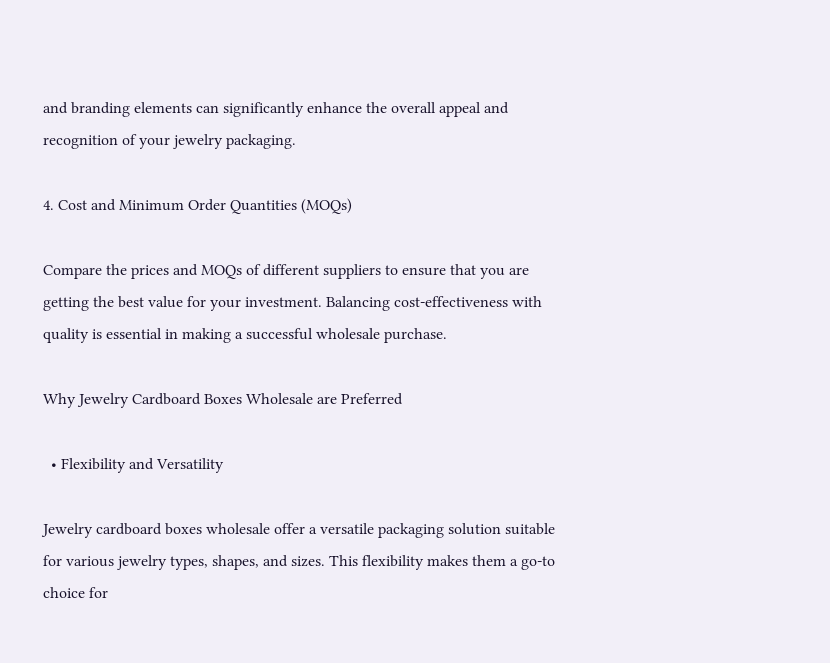and branding elements can significantly enhance the overall appeal and recognition of your jewelry packaging.

4. Cost and Minimum Order Quantities (MOQs)

Compare the prices and MOQs of different suppliers to ensure that you are getting the best value for your investment. Balancing cost-effectiveness with quality is essential in making a successful wholesale purchase.

Why Jewelry Cardboard Boxes Wholesale are Preferred

  • Flexibility and Versatility

Jewelry cardboard boxes wholesale offer a versatile packaging solution suitable for various jewelry types, shapes, and sizes. This flexibility makes them a go-to choice for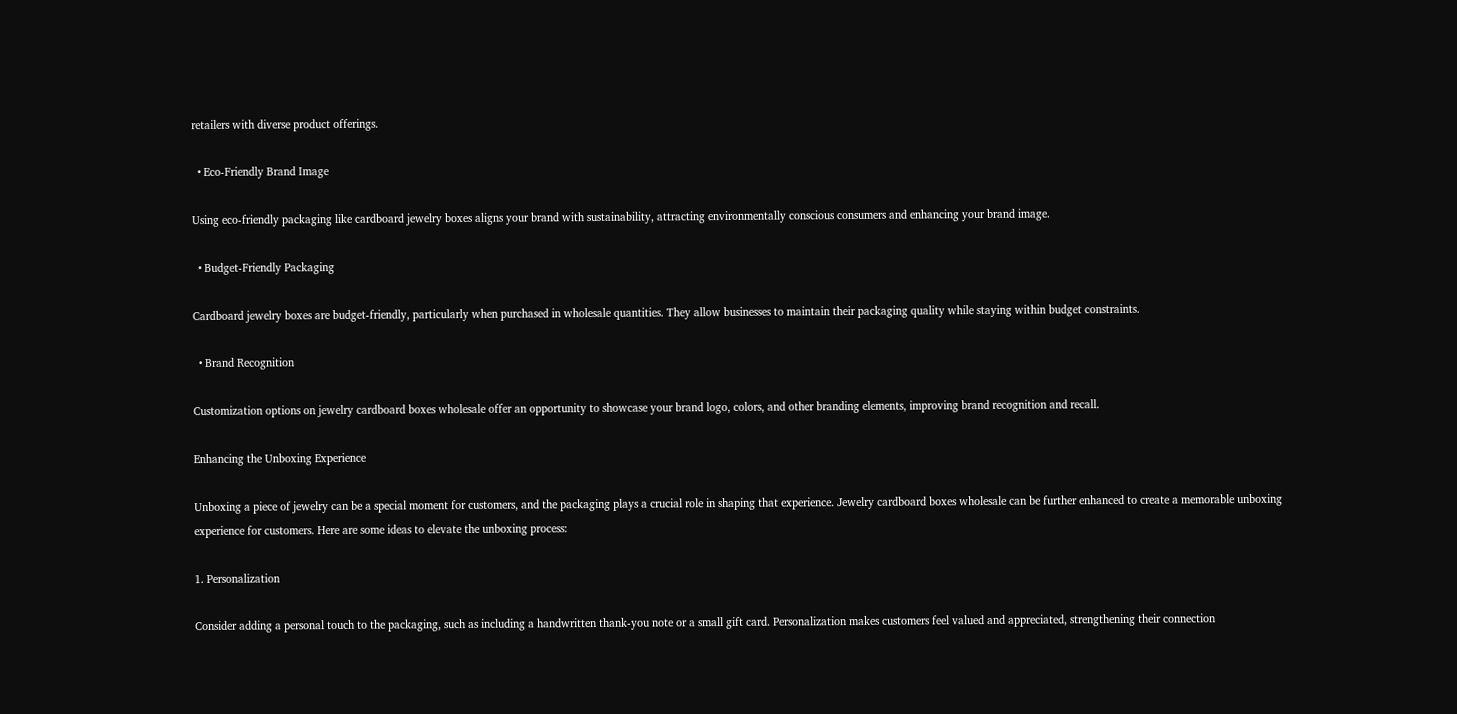retailers with diverse product offerings.

  • Eco-Friendly Brand Image

Using eco-friendly packaging like cardboard jewelry boxes aligns your brand with sustainability, attracting environmentally conscious consumers and enhancing your brand image.

  • Budget-Friendly Packaging

Cardboard jewelry boxes are budget-friendly, particularly when purchased in wholesale quantities. They allow businesses to maintain their packaging quality while staying within budget constraints.

  • Brand Recognition

Customization options on jewelry cardboard boxes wholesale offer an opportunity to showcase your brand logo, colors, and other branding elements, improving brand recognition and recall.

Enhancing the Unboxing Experience

Unboxing a piece of jewelry can be a special moment for customers, and the packaging plays a crucial role in shaping that experience. Jewelry cardboard boxes wholesale can be further enhanced to create a memorable unboxing experience for customers. Here are some ideas to elevate the unboxing process:

1. Personalization

Consider adding a personal touch to the packaging, such as including a handwritten thank-you note or a small gift card. Personalization makes customers feel valued and appreciated, strengthening their connection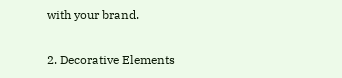with your brand.

2. Decorative Elements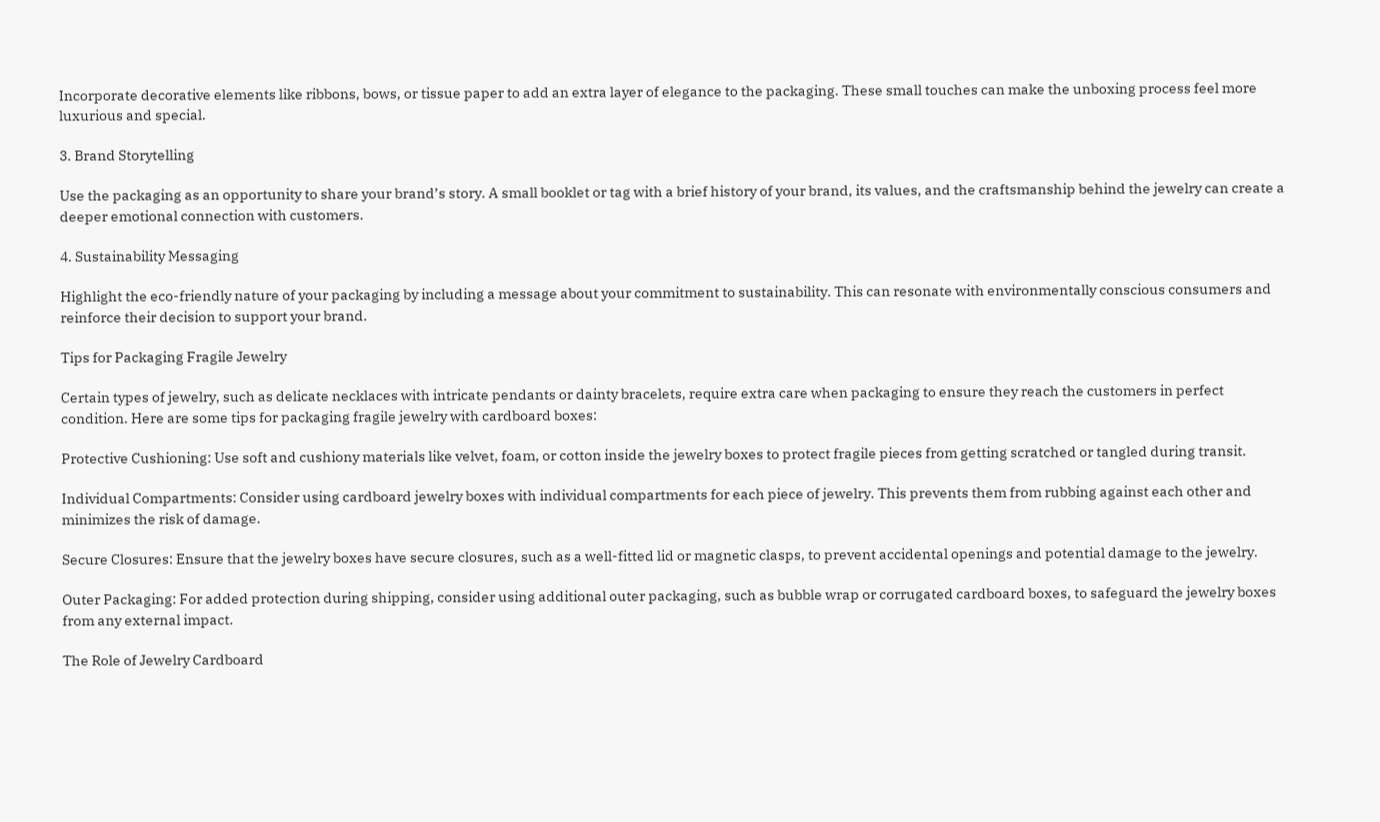Incorporate decorative elements like ribbons, bows, or tissue paper to add an extra layer of elegance to the packaging. These small touches can make the unboxing process feel more luxurious and special.

3. Brand Storytelling

Use the packaging as an opportunity to share your brand’s story. A small booklet or tag with a brief history of your brand, its values, and the craftsmanship behind the jewelry can create a deeper emotional connection with customers.

4. Sustainability Messaging

Highlight the eco-friendly nature of your packaging by including a message about your commitment to sustainability. This can resonate with environmentally conscious consumers and reinforce their decision to support your brand.

Tips for Packaging Fragile Jewelry

Certain types of jewelry, such as delicate necklaces with intricate pendants or dainty bracelets, require extra care when packaging to ensure they reach the customers in perfect condition. Here are some tips for packaging fragile jewelry with cardboard boxes:

Protective Cushioning: Use soft and cushiony materials like velvet, foam, or cotton inside the jewelry boxes to protect fragile pieces from getting scratched or tangled during transit.

Individual Compartments: Consider using cardboard jewelry boxes with individual compartments for each piece of jewelry. This prevents them from rubbing against each other and minimizes the risk of damage.

Secure Closures: Ensure that the jewelry boxes have secure closures, such as a well-fitted lid or magnetic clasps, to prevent accidental openings and potential damage to the jewelry.

Outer Packaging: For added protection during shipping, consider using additional outer packaging, such as bubble wrap or corrugated cardboard boxes, to safeguard the jewelry boxes from any external impact.

The Role of Jewelry Cardboard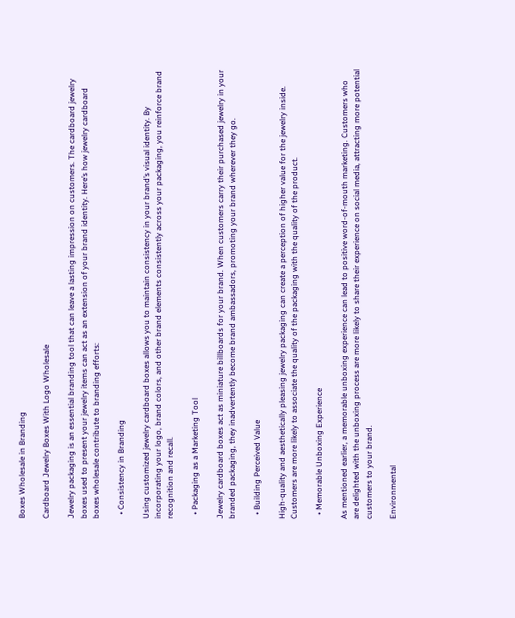Boxes Wholesale in Branding

Cardboard Jewelry Boxes With Logo Wholesale

Jewelry packaging is an essential branding tool that can leave a lasting impression on customers. The cardboard jewelry boxes used to present your jewelry items can act as an extension of your brand identity. Here’s how jewelry cardboard boxes wholesale contribute to branding efforts:

  • Consistency in Branding

Using customized jewelry cardboard boxes allows you to maintain consistency in your brand’s visual identity. By incorporating your logo, brand colors, and other brand elements consistently across your packaging, you reinforce brand recognition and recall.

  • Packaging as a Marketing Tool

Jewelry cardboard boxes act as miniature billboards for your brand. When customers carry their purchased jewelry in your branded packaging, they inadvertently become brand ambassadors, promoting your brand wherever they go.

  • Building Perceived Value

High-quality and aesthetically pleasing jewelry packaging can create a perception of higher value for the jewelry inside. Customers are more likely to associate the quality of the packaging with the quality of the product.

  • Memorable Unboxing Experience

As mentioned earlier, a memorable unboxing experience can lead to positive word-of-mouth marketing. Customers who are delighted with the unboxing process are more likely to share their experience on social media, attracting more potential customers to your brand.

Environmental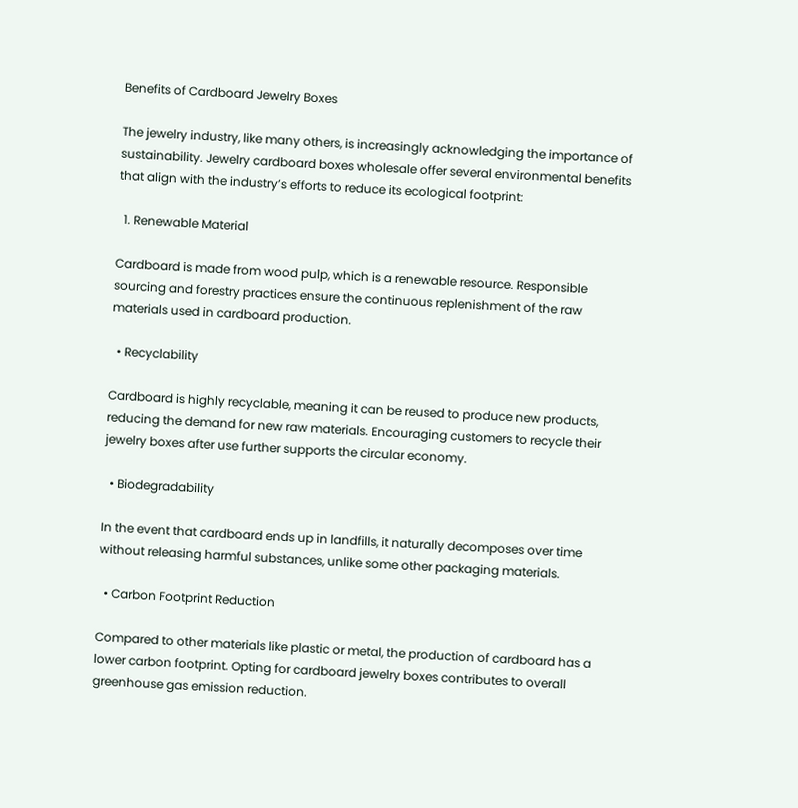Benefits of Cardboard Jewelry Boxes

The jewelry industry, like many others, is increasingly acknowledging the importance of sustainability. Jewelry cardboard boxes wholesale offer several environmental benefits that align with the industry’s efforts to reduce its ecological footprint:

  1. Renewable Material

Cardboard is made from wood pulp, which is a renewable resource. Responsible sourcing and forestry practices ensure the continuous replenishment of the raw materials used in cardboard production.

  • Recyclability

Cardboard is highly recyclable, meaning it can be reused to produce new products, reducing the demand for new raw materials. Encouraging customers to recycle their jewelry boxes after use further supports the circular economy.

  • Biodegradability

In the event that cardboard ends up in landfills, it naturally decomposes over time without releasing harmful substances, unlike some other packaging materials.

  • Carbon Footprint Reduction

Compared to other materials like plastic or metal, the production of cardboard has a lower carbon footprint. Opting for cardboard jewelry boxes contributes to overall greenhouse gas emission reduction.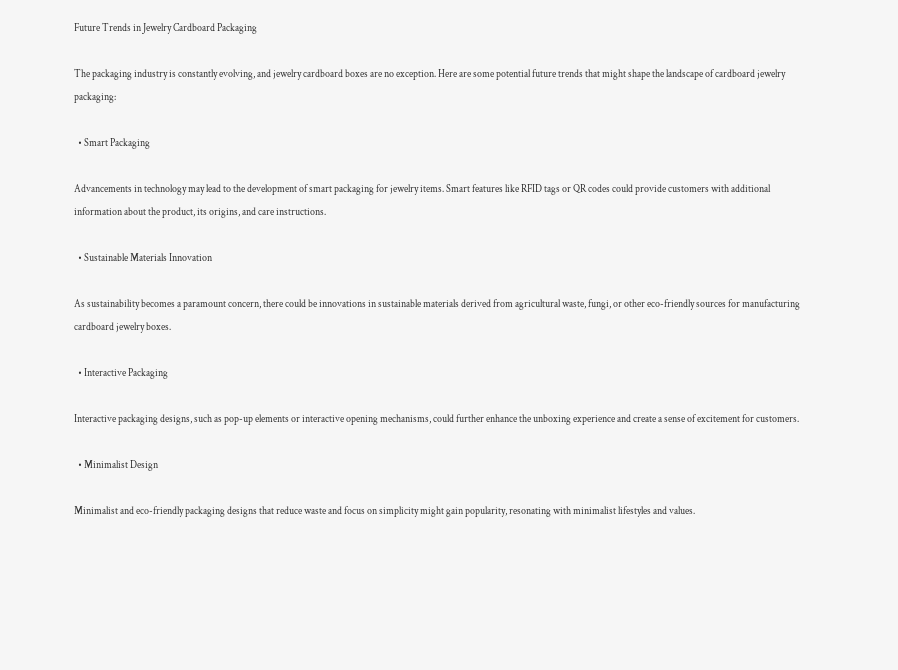Future Trends in Jewelry Cardboard Packaging

The packaging industry is constantly evolving, and jewelry cardboard boxes are no exception. Here are some potential future trends that might shape the landscape of cardboard jewelry packaging:

  • Smart Packaging

Advancements in technology may lead to the development of smart packaging for jewelry items. Smart features like RFID tags or QR codes could provide customers with additional information about the product, its origins, and care instructions.

  • Sustainable Materials Innovation

As sustainability becomes a paramount concern, there could be innovations in sustainable materials derived from agricultural waste, fungi, or other eco-friendly sources for manufacturing cardboard jewelry boxes.

  • Interactive Packaging

Interactive packaging designs, such as pop-up elements or interactive opening mechanisms, could further enhance the unboxing experience and create a sense of excitement for customers.

  • Minimalist Design

Minimalist and eco-friendly packaging designs that reduce waste and focus on simplicity might gain popularity, resonating with minimalist lifestyles and values.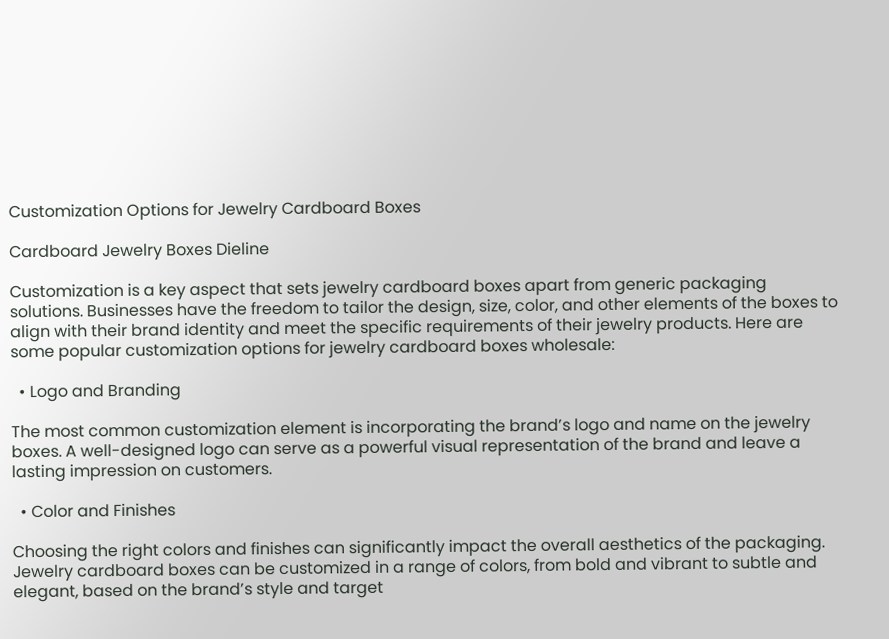Customization Options for Jewelry Cardboard Boxes

Cardboard Jewelry Boxes Dieline

Customization is a key aspect that sets jewelry cardboard boxes apart from generic packaging solutions. Businesses have the freedom to tailor the design, size, color, and other elements of the boxes to align with their brand identity and meet the specific requirements of their jewelry products. Here are some popular customization options for jewelry cardboard boxes wholesale:

  • Logo and Branding

The most common customization element is incorporating the brand’s logo and name on the jewelry boxes. A well-designed logo can serve as a powerful visual representation of the brand and leave a lasting impression on customers.

  • Color and Finishes

Choosing the right colors and finishes can significantly impact the overall aesthetics of the packaging. Jewelry cardboard boxes can be customized in a range of colors, from bold and vibrant to subtle and elegant, based on the brand’s style and target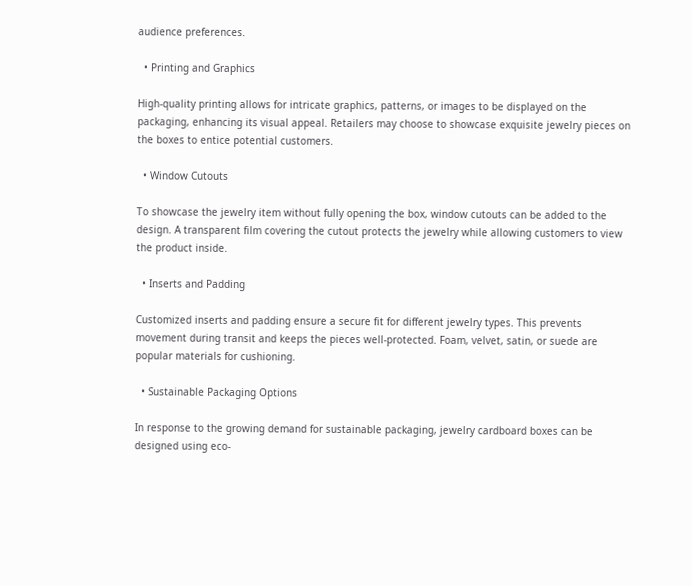audience preferences.

  • Printing and Graphics

High-quality printing allows for intricate graphics, patterns, or images to be displayed on the packaging, enhancing its visual appeal. Retailers may choose to showcase exquisite jewelry pieces on the boxes to entice potential customers.

  • Window Cutouts

To showcase the jewelry item without fully opening the box, window cutouts can be added to the design. A transparent film covering the cutout protects the jewelry while allowing customers to view the product inside.

  • Inserts and Padding

Customized inserts and padding ensure a secure fit for different jewelry types. This prevents movement during transit and keeps the pieces well-protected. Foam, velvet, satin, or suede are popular materials for cushioning.

  • Sustainable Packaging Options

In response to the growing demand for sustainable packaging, jewelry cardboard boxes can be designed using eco-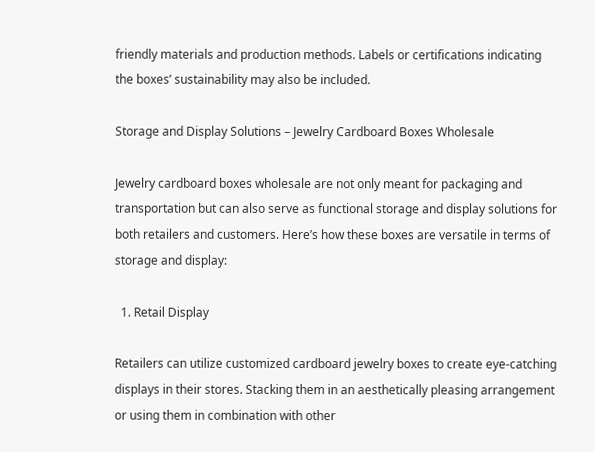friendly materials and production methods. Labels or certifications indicating the boxes’ sustainability may also be included.

Storage and Display Solutions – Jewelry Cardboard Boxes Wholesale

Jewelry cardboard boxes wholesale are not only meant for packaging and transportation but can also serve as functional storage and display solutions for both retailers and customers. Here’s how these boxes are versatile in terms of storage and display:

  1. Retail Display

Retailers can utilize customized cardboard jewelry boxes to create eye-catching displays in their stores. Stacking them in an aesthetically pleasing arrangement or using them in combination with other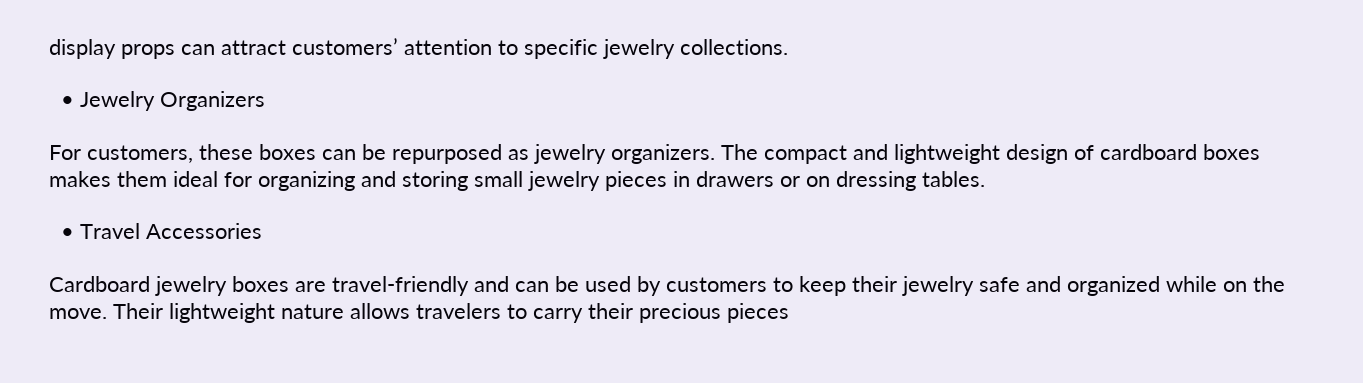display props can attract customers’ attention to specific jewelry collections.

  • Jewelry Organizers

For customers, these boxes can be repurposed as jewelry organizers. The compact and lightweight design of cardboard boxes makes them ideal for organizing and storing small jewelry pieces in drawers or on dressing tables.

  • Travel Accessories

Cardboard jewelry boxes are travel-friendly and can be used by customers to keep their jewelry safe and organized while on the move. Their lightweight nature allows travelers to carry their precious pieces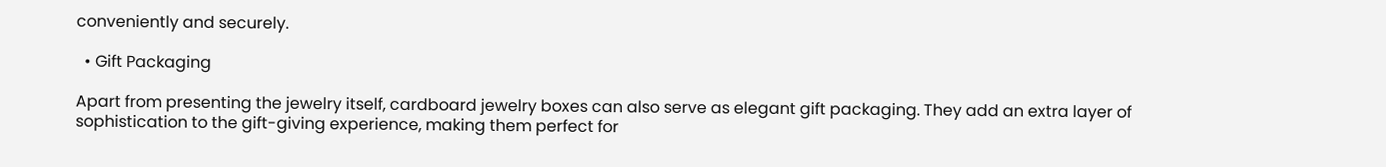conveniently and securely.

  • Gift Packaging

Apart from presenting the jewelry itself, cardboard jewelry boxes can also serve as elegant gift packaging. They add an extra layer of sophistication to the gift-giving experience, making them perfect for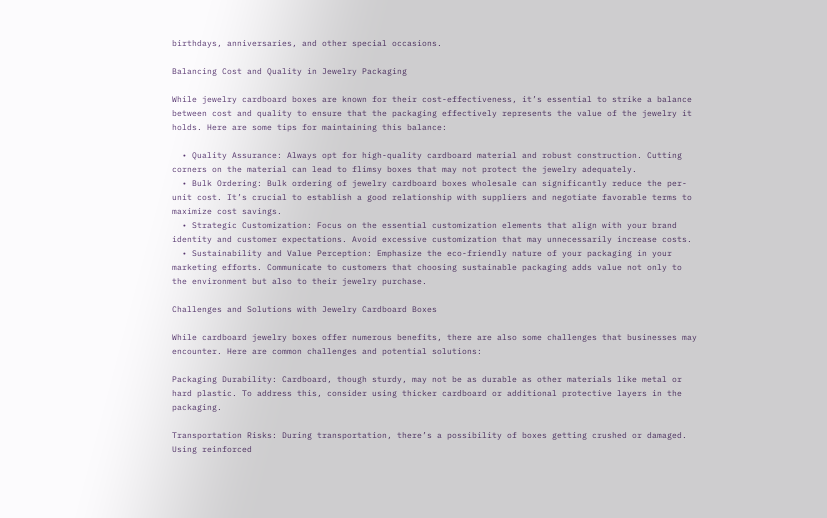birthdays, anniversaries, and other special occasions.

Balancing Cost and Quality in Jewelry Packaging

While jewelry cardboard boxes are known for their cost-effectiveness, it’s essential to strike a balance between cost and quality to ensure that the packaging effectively represents the value of the jewelry it holds. Here are some tips for maintaining this balance:

  • Quality Assurance: Always opt for high-quality cardboard material and robust construction. Cutting corners on the material can lead to flimsy boxes that may not protect the jewelry adequately.
  • Bulk Ordering: Bulk ordering of jewelry cardboard boxes wholesale can significantly reduce the per-unit cost. It’s crucial to establish a good relationship with suppliers and negotiate favorable terms to maximize cost savings.
  • Strategic Customization: Focus on the essential customization elements that align with your brand identity and customer expectations. Avoid excessive customization that may unnecessarily increase costs.
  • Sustainability and Value Perception: Emphasize the eco-friendly nature of your packaging in your marketing efforts. Communicate to customers that choosing sustainable packaging adds value not only to the environment but also to their jewelry purchase.

Challenges and Solutions with Jewelry Cardboard Boxes

While cardboard jewelry boxes offer numerous benefits, there are also some challenges that businesses may encounter. Here are common challenges and potential solutions:

Packaging Durability: Cardboard, though sturdy, may not be as durable as other materials like metal or hard plastic. To address this, consider using thicker cardboard or additional protective layers in the packaging.

Transportation Risks: During transportation, there’s a possibility of boxes getting crushed or damaged. Using reinforced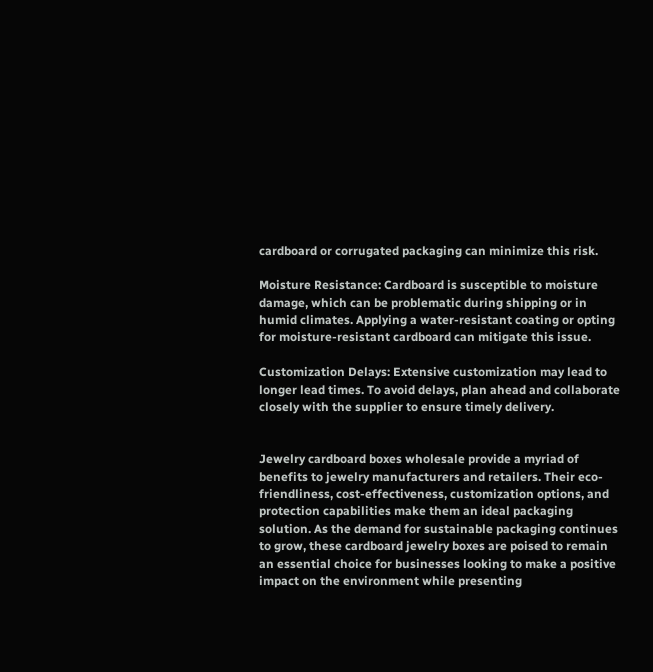cardboard or corrugated packaging can minimize this risk.

Moisture Resistance: Cardboard is susceptible to moisture damage, which can be problematic during shipping or in humid climates. Applying a water-resistant coating or opting for moisture-resistant cardboard can mitigate this issue.

Customization Delays: Extensive customization may lead to longer lead times. To avoid delays, plan ahead and collaborate closely with the supplier to ensure timely delivery.


Jewelry cardboard boxes wholesale provide a myriad of benefits to jewelry manufacturers and retailers. Their eco-friendliness, cost-effectiveness, customization options, and protection capabilities make them an ideal packaging solution. As the demand for sustainable packaging continues to grow, these cardboard jewelry boxes are poised to remain an essential choice for businesses looking to make a positive impact on the environment while presenting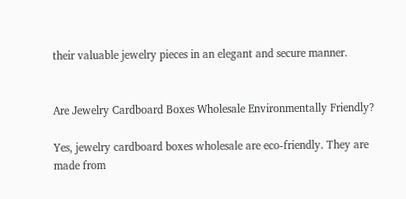their valuable jewelry pieces in an elegant and secure manner.


Are Jewelry Cardboard Boxes Wholesale Environmentally Friendly?

Yes, jewelry cardboard boxes wholesale are eco-friendly. They are made from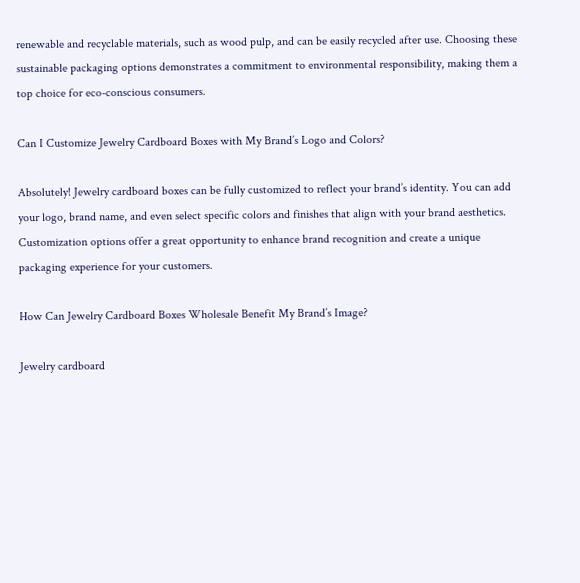renewable and recyclable materials, such as wood pulp, and can be easily recycled after use. Choosing these sustainable packaging options demonstrates a commitment to environmental responsibility, making them a top choice for eco-conscious consumers.

Can I Customize Jewelry Cardboard Boxes with My Brand’s Logo and Colors?

Absolutely! Jewelry cardboard boxes can be fully customized to reflect your brand’s identity. You can add your logo, brand name, and even select specific colors and finishes that align with your brand aesthetics. Customization options offer a great opportunity to enhance brand recognition and create a unique packaging experience for your customers.

How Can Jewelry Cardboard Boxes Wholesale Benefit My Brand’s Image?

Jewelry cardboard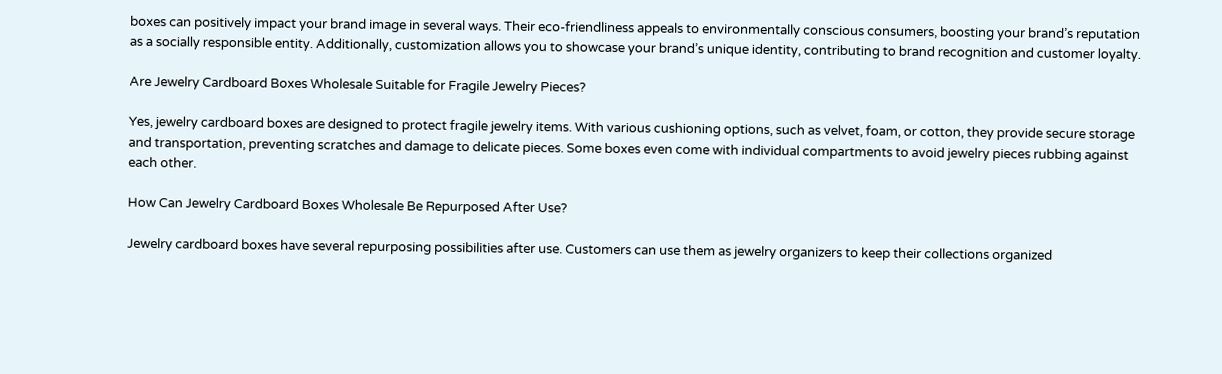boxes can positively impact your brand image in several ways. Their eco-friendliness appeals to environmentally conscious consumers, boosting your brand’s reputation as a socially responsible entity. Additionally, customization allows you to showcase your brand’s unique identity, contributing to brand recognition and customer loyalty.

Are Jewelry Cardboard Boxes Wholesale Suitable for Fragile Jewelry Pieces?

Yes, jewelry cardboard boxes are designed to protect fragile jewelry items. With various cushioning options, such as velvet, foam, or cotton, they provide secure storage and transportation, preventing scratches and damage to delicate pieces. Some boxes even come with individual compartments to avoid jewelry pieces rubbing against each other.

How Can Jewelry Cardboard Boxes Wholesale Be Repurposed After Use?

Jewelry cardboard boxes have several repurposing possibilities after use. Customers can use them as jewelry organizers to keep their collections organized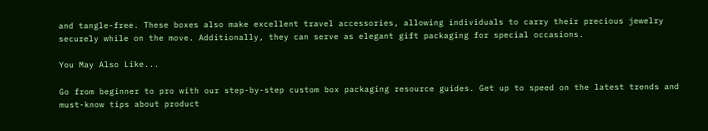and tangle-free. These boxes also make excellent travel accessories, allowing individuals to carry their precious jewelry securely while on the move. Additionally, they can serve as elegant gift packaging for special occasions.

You May Also Like...

Go from beginner to pro with our step-by-step custom box packaging resource guides. Get up to speed on the latest trends and must-know tips about product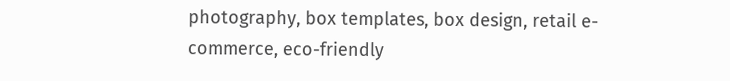photography, box templates, box design, retail e-commerce, eco-friendly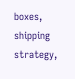boxes, shipping strategy,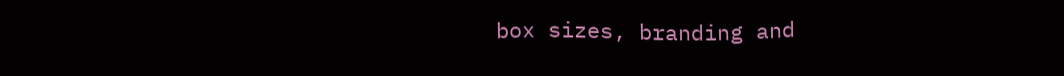box sizes, branding and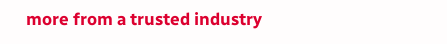more from a trusted industry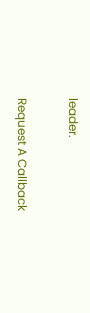leader.

Request A Callback